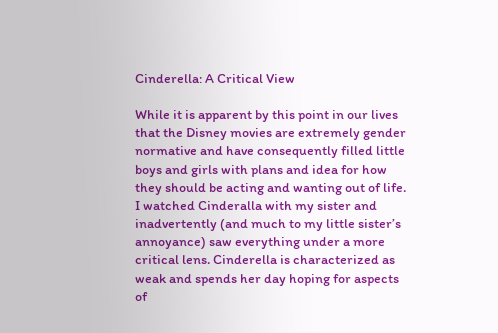Cinderella: A Critical View

While it is apparent by this point in our lives that the Disney movies are extremely gender normative and have consequently filled little boys and girls with plans and idea for how they should be acting and wanting out of life. I watched Cinderalla with my sister and inadvertently (and much to my little sister’s annoyance) saw everything under a more critical lens. Cinderella is characterized as weak and spends her day hoping for aspects of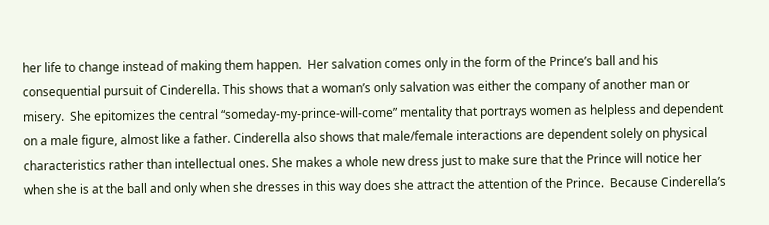her life to change instead of making them happen.  Her salvation comes only in the form of the Prince’s ball and his consequential pursuit of Cinderella. This shows that a woman’s only salvation was either the company of another man or misery.  She epitomizes the central “someday-my-prince-will-come” mentality that portrays women as helpless and dependent on a male figure, almost like a father. Cinderella also shows that male/female interactions are dependent solely on physical characteristics rather than intellectual ones. She makes a whole new dress just to make sure that the Prince will notice her when she is at the ball and only when she dresses in this way does she attract the attention of the Prince.  Because Cinderella’s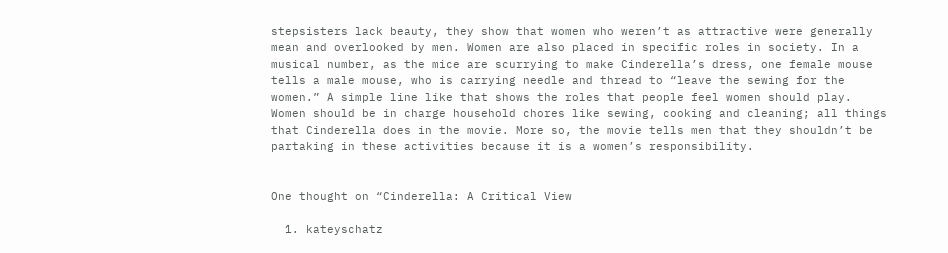stepsisters lack beauty, they show that women who weren’t as attractive were generally mean and overlooked by men. Women are also placed in specific roles in society. In a musical number, as the mice are scurrying to make Cinderella’s dress, one female mouse tells a male mouse, who is carrying needle and thread to “leave the sewing for the women.” A simple line like that shows the roles that people feel women should play. Women should be in charge household chores like sewing, cooking and cleaning; all things that Cinderella does in the movie. More so, the movie tells men that they shouldn’t be partaking in these activities because it is a women’s responsibility.


One thought on “Cinderella: A Critical View

  1. kateyschatz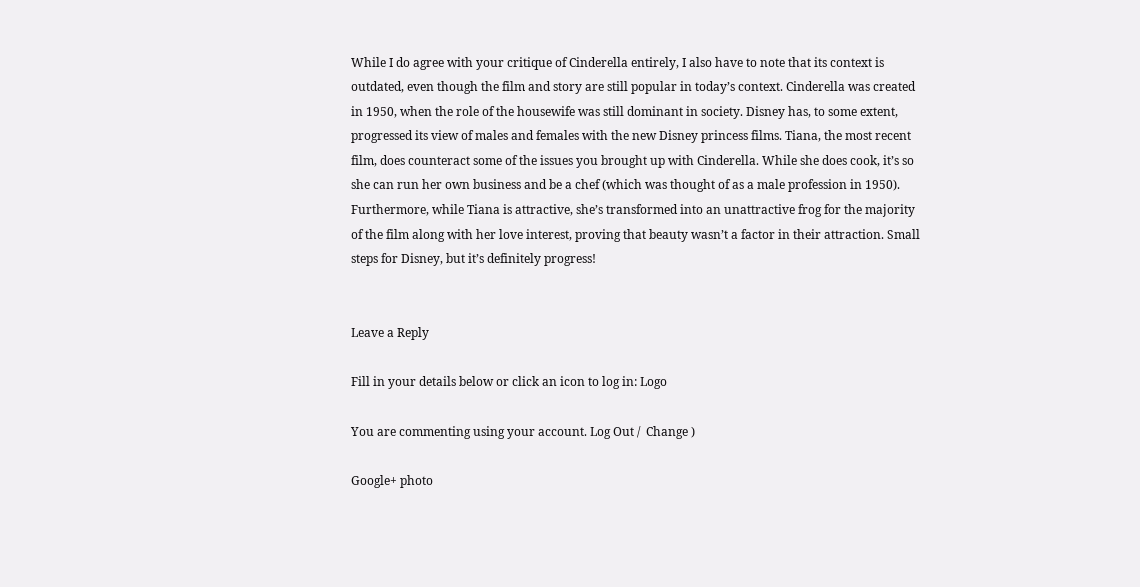While I do agree with your critique of Cinderella entirely, I also have to note that its context is outdated, even though the film and story are still popular in today’s context. Cinderella was created in 1950, when the role of the housewife was still dominant in society. Disney has, to some extent, progressed its view of males and females with the new Disney princess films. Tiana, the most recent film, does counteract some of the issues you brought up with Cinderella. While she does cook, it’s so she can run her own business and be a chef (which was thought of as a male profession in 1950). Furthermore, while Tiana is attractive, she’s transformed into an unattractive frog for the majority of the film along with her love interest, proving that beauty wasn’t a factor in their attraction. Small steps for Disney, but it’s definitely progress!


Leave a Reply

Fill in your details below or click an icon to log in: Logo

You are commenting using your account. Log Out /  Change )

Google+ photo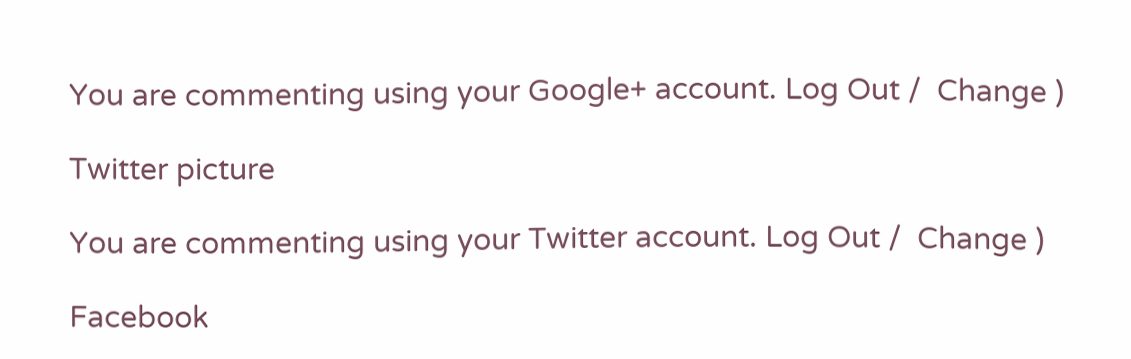You are commenting using your Google+ account. Log Out /  Change )

Twitter picture

You are commenting using your Twitter account. Log Out /  Change )

Facebook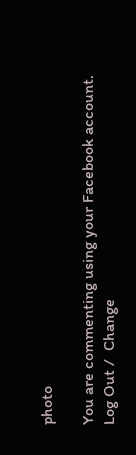photo

You are commenting using your Facebook account. Log Out /  Change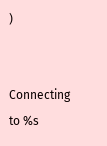)


Connecting to %s